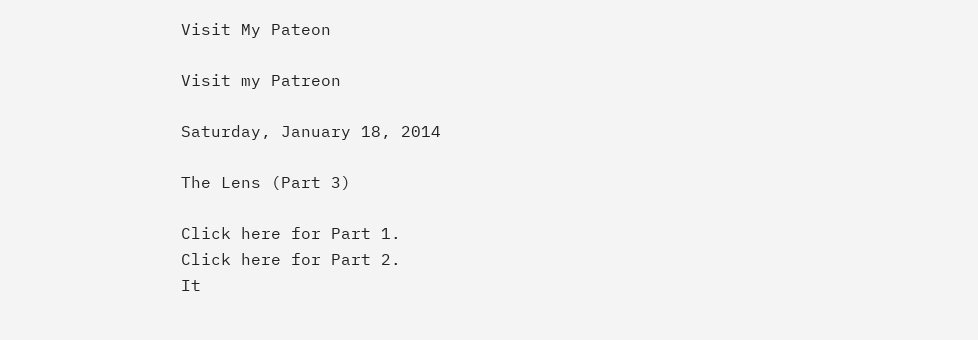Visit My Pateon

Visit my Patreon

Saturday, January 18, 2014

The Lens (Part 3)

Click here for Part 1.
Click here for Part 2.
It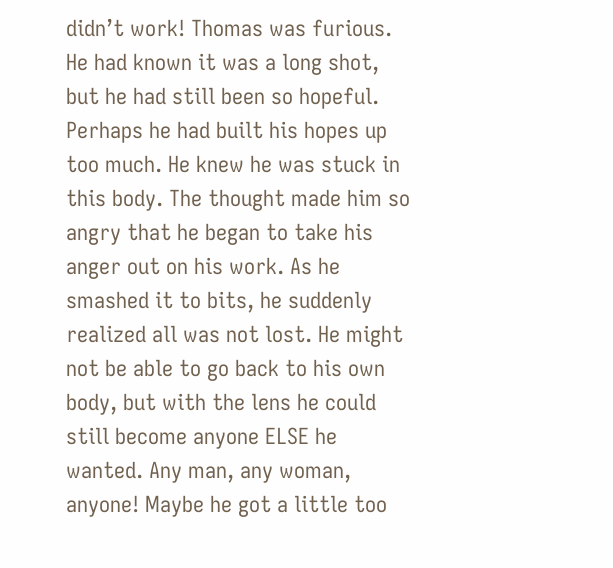didn’t work! Thomas was furious. He had known it was a long shot, but he had still been so hopeful. Perhaps he had built his hopes up too much. He knew he was stuck in this body. The thought made him so angry that he began to take his anger out on his work. As he smashed it to bits, he suddenly realized all was not lost. He might not be able to go back to his own body, but with the lens he could still become anyone ELSE he wanted. Any man, any woman, anyone! Maybe he got a little too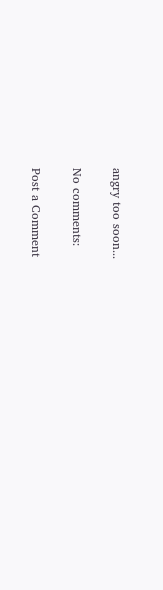angry too soon...

No comments:

Post a Comment